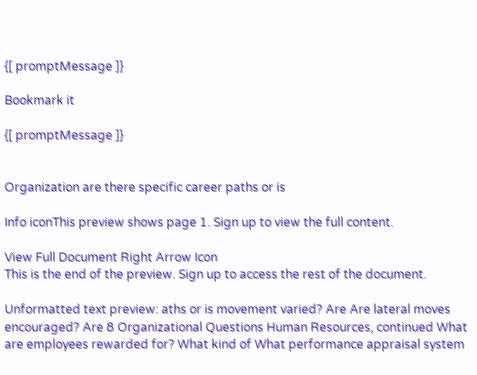{[ promptMessage ]}

Bookmark it

{[ promptMessage ]}


Organization are there specific career paths or is

Info iconThis preview shows page 1. Sign up to view the full content.

View Full Document Right Arrow Icon
This is the end of the preview. Sign up to access the rest of the document.

Unformatted text preview: aths or is movement varied? Are Are lateral moves encouraged? Are 8 Organizational Questions Human Resources, continued What are employees rewarded for? What kind of What performance appraisal system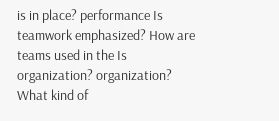is in place? performance Is teamwork emphasized? How are teams used in the Is organization? organization? What kind of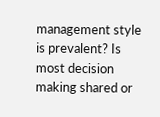management style is prevalent? Is most decision making shared or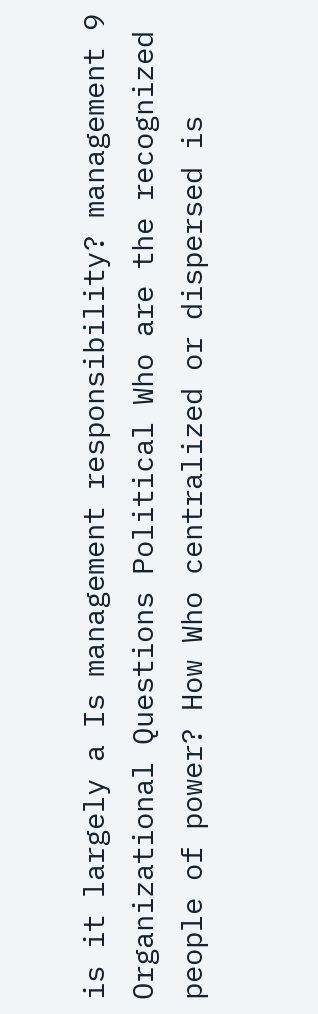is it largely a Is management responsibility? management 9 Organizational Questions Political Who are the recognized people of power? How Who centralized or dispersed is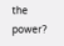the power?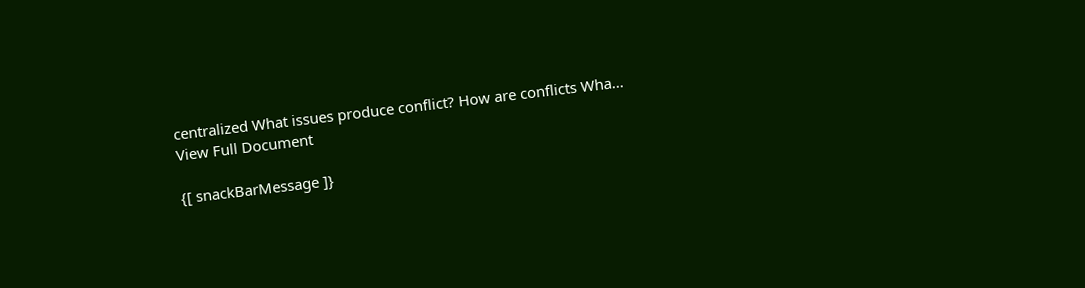centralized What issues produce conflict? How are conflicts Wha...
View Full Document

{[ snackBarMessage ]}